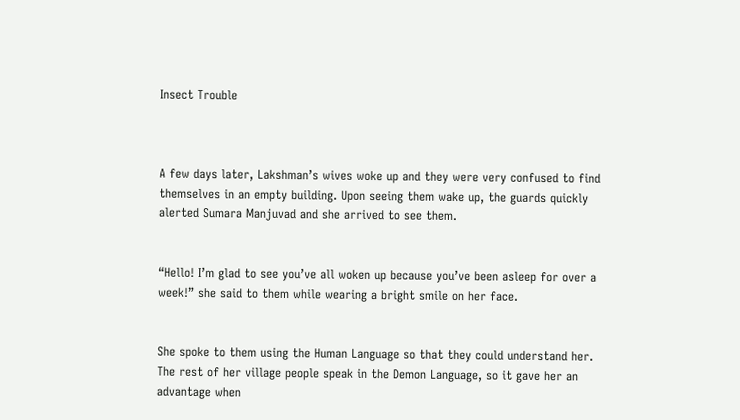Insect Trouble



A few days later, Lakshman’s wives woke up and they were very confused to find themselves in an empty building. Upon seeing them wake up, the guards quickly alerted Sumara Manjuvad and she arrived to see them.


“Hello! I’m glad to see you’ve all woken up because you’ve been asleep for over a week!” she said to them while wearing a bright smile on her face.


She spoke to them using the Human Language so that they could understand her. The rest of her village people speak in the Demon Language, so it gave her an advantage when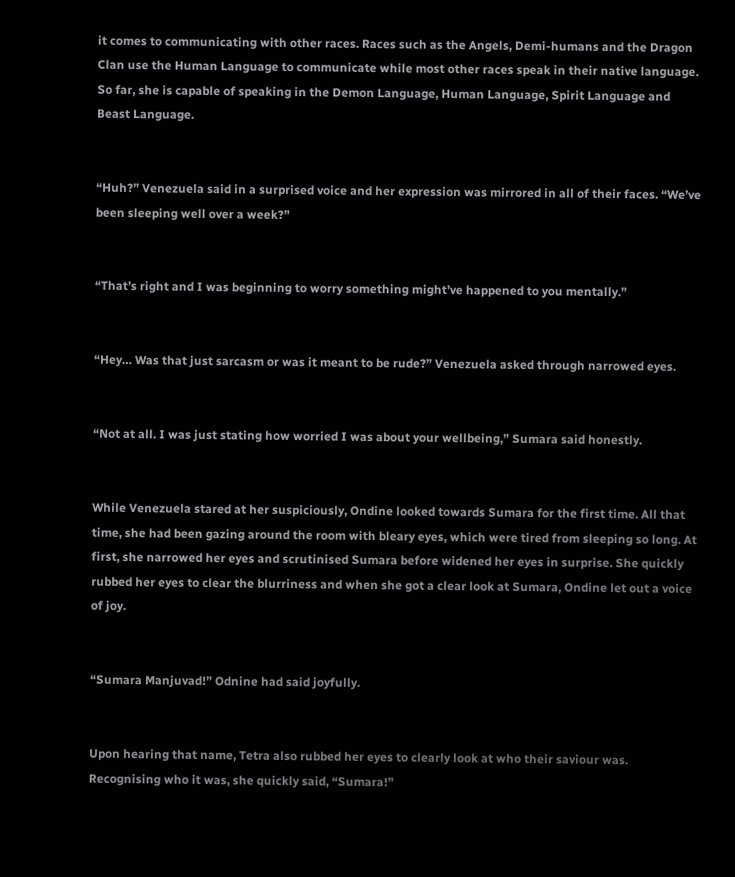it comes to communicating with other races. Races such as the Angels, Demi-humans and the Dragon Clan use the Human Language to communicate while most other races speak in their native language. So far, she is capable of speaking in the Demon Language, Human Language, Spirit Language and Beast Language.


“Huh?” Venezuela said in a surprised voice and her expression was mirrored in all of their faces. “We’ve been sleeping well over a week?”


“That’s right and I was beginning to worry something might’ve happened to you mentally.”


“Hey… Was that just sarcasm or was it meant to be rude?” Venezuela asked through narrowed eyes.


“Not at all. I was just stating how worried I was about your wellbeing,” Sumara said honestly.


While Venezuela stared at her suspiciously, Ondine looked towards Sumara for the first time. All that time, she had been gazing around the room with bleary eyes, which were tired from sleeping so long. At first, she narrowed her eyes and scrutinised Sumara before widened her eyes in surprise. She quickly rubbed her eyes to clear the blurriness and when she got a clear look at Sumara, Ondine let out a voice of joy.


“Sumara Manjuvad!” Odnine had said joyfully.


Upon hearing that name, Tetra also rubbed her eyes to clearly look at who their saviour was. Recognising who it was, she quickly said, “Sumara!”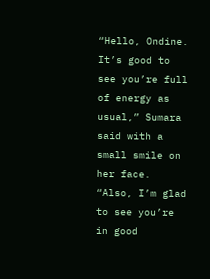“Hello, Ondine. It’s good to see you’re full of energy as usual,” Sumara said with a small smile on her face. “Also, I’m glad to see you’re in good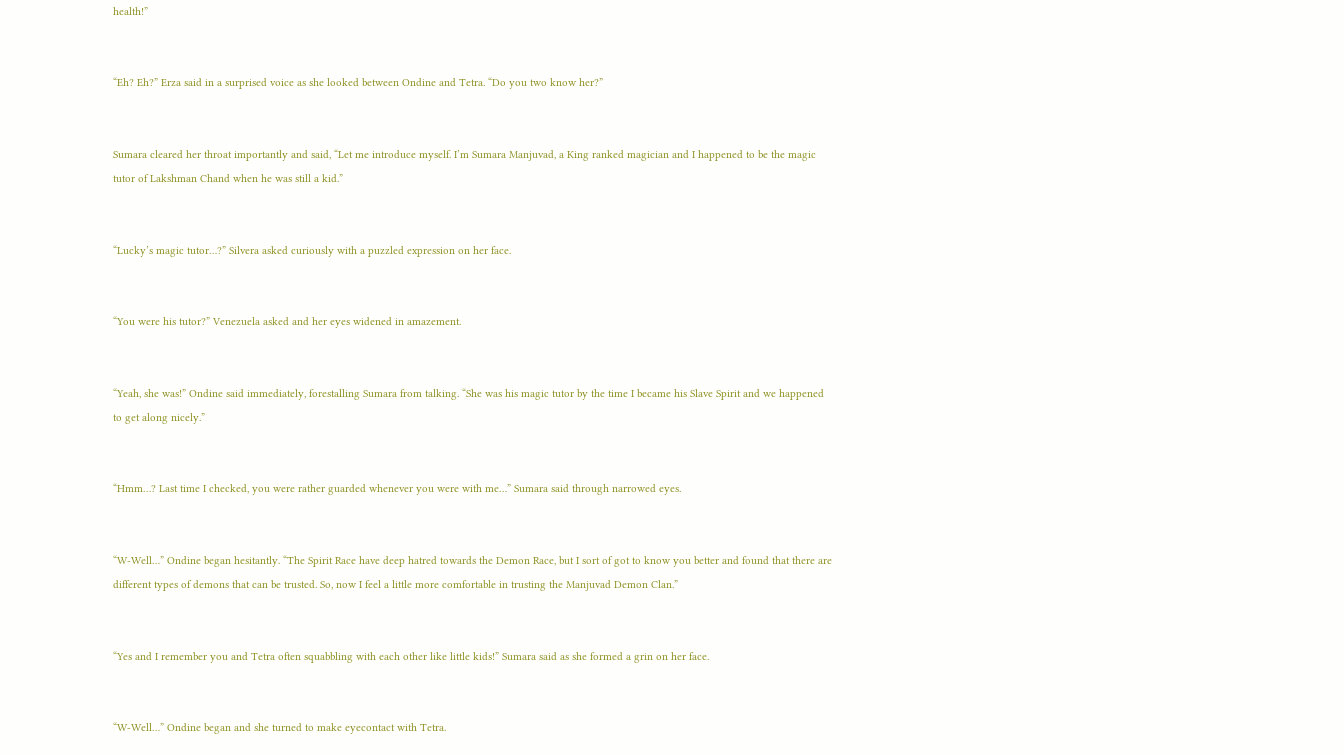health!”


“Eh? Eh?” Erza said in a surprised voice as she looked between Ondine and Tetra. “Do you two know her?”


Sumara cleared her throat importantly and said, “Let me introduce myself. I’m Sumara Manjuvad, a King ranked magician and I happened to be the magic tutor of Lakshman Chand when he was still a kid.”


“Lucky’s magic tutor…?” Silvera asked curiously with a puzzled expression on her face.


“You were his tutor?” Venezuela asked and her eyes widened in amazement.


“Yeah, she was!” Ondine said immediately, forestalling Sumara from talking. “She was his magic tutor by the time I became his Slave Spirit and we happened to get along nicely.”


“Hmm…? Last time I checked, you were rather guarded whenever you were with me…” Sumara said through narrowed eyes.


“W-Well…” Ondine began hesitantly. “The Spirit Race have deep hatred towards the Demon Race, but I sort of got to know you better and found that there are different types of demons that can be trusted. So, now I feel a little more comfortable in trusting the Manjuvad Demon Clan.”


“Yes and I remember you and Tetra often squabbling with each other like little kids!” Sumara said as she formed a grin on her face.


“W-Well…” Ondine began and she turned to make eyecontact with Tetra.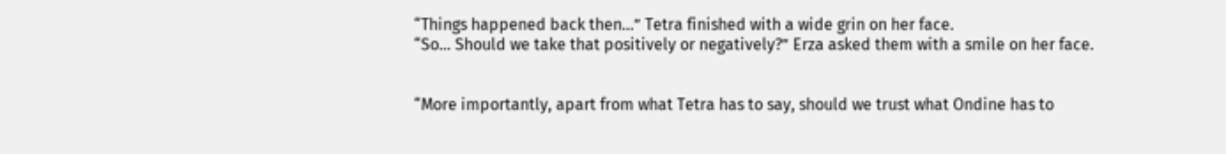“Things happened back then…” Tetra finished with a wide grin on her face.
“So… Should we take that positively or negatively?” Erza asked them with a smile on her face.


“More importantly, apart from what Tetra has to say, should we trust what Ondine has to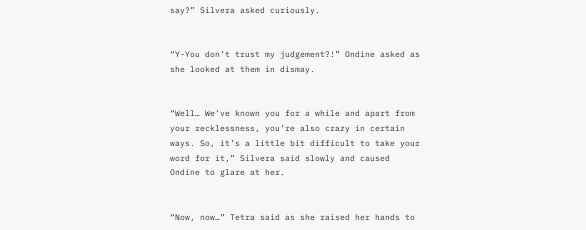say?” Silvera asked curiously.


“Y-You don’t trust my judgement?!” Ondine asked as she looked at them in dismay.


“Well… We’ve known you for a while and apart from your recklessness, you’re also crazy in certain ways. So, it’s a little bit difficult to take your word for it,” Silvera said slowly and caused Ondine to glare at her.


“Now, now…” Tetra said as she raised her hands to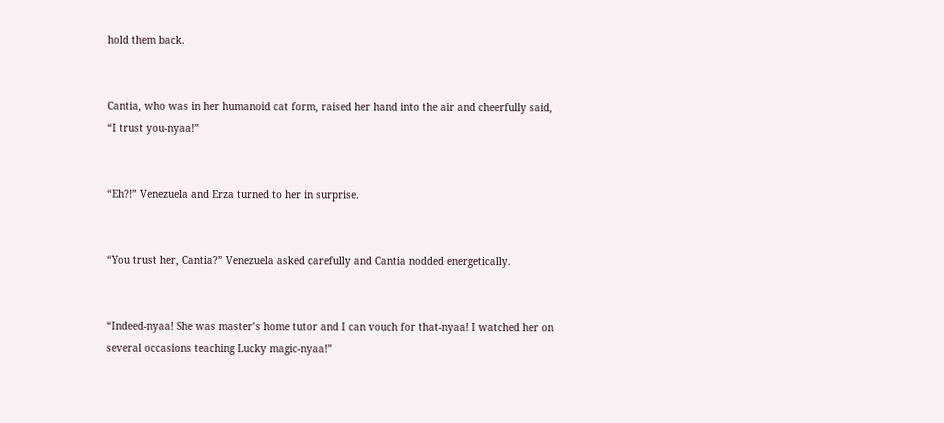hold them back.


Cantia, who was in her humanoid cat form, raised her hand into the air and cheerfully said, “I trust you-nyaa!”


“Eh?!” Venezuela and Erza turned to her in surprise.


“You trust her, Cantia?” Venezuela asked carefully and Cantia nodded energetically.


“Indeed-nyaa! She was master’s home tutor and I can vouch for that-nyaa! I watched her on several occasions teaching Lucky magic-nyaa!”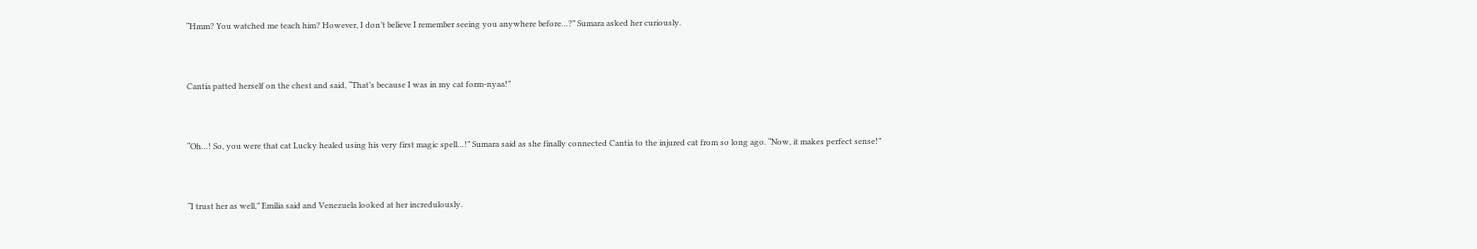“Hmm? You watched me teach him? However, I don’t believe I remember seeing you anywhere before…?” Sumara asked her curiously.


Cantia patted herself on the chest and said, “That’s because I was in my cat form-nyaa!”


“Oh…! So, you were that cat Lucky healed using his very first magic spell…!” Sumara said as she finally connected Cantia to the injured cat from so long ago. “Now, it makes perfect sense!”


“I trust her as well,” Emilia said and Venezuela looked at her incredulously.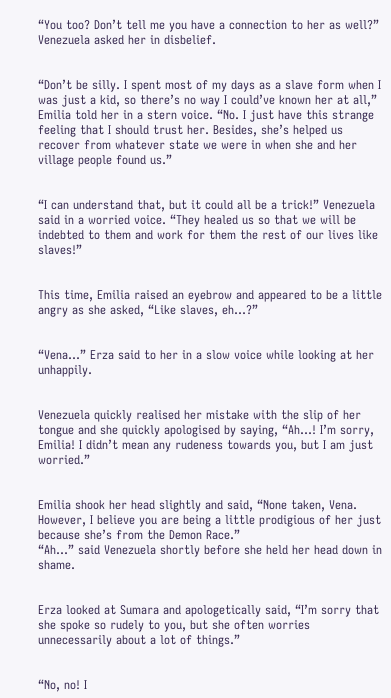“You too? Don’t tell me you have a connection to her as well?” Venezuela asked her in disbelief.


“Don’t be silly. I spent most of my days as a slave form when I was just a kid, so there’s no way I could’ve known her at all,” Emilia told her in a stern voice. “No. I just have this strange feeling that I should trust her. Besides, she’s helped us recover from whatever state we were in when she and her village people found us.”


“I can understand that, but it could all be a trick!” Venezuela said in a worried voice. “They healed us so that we will be indebted to them and work for them the rest of our lives like slaves!”


This time, Emilia raised an eyebrow and appeared to be a little angry as she asked, “Like slaves, eh…?”


“Vena…” Erza said to her in a slow voice while looking at her unhappily.


Venezuela quickly realised her mistake with the slip of her tongue and she quickly apologised by saying, “Ah…! I’m sorry, Emilia! I didn’t mean any rudeness towards you, but I am just worried.”


Emilia shook her head slightly and said, “None taken, Vena. However, I believe you are being a little prodigious of her just because she’s from the Demon Race.”
“Ah…” said Venezuela shortly before she held her head down in shame.


Erza looked at Sumara and apologetically said, “I’m sorry that she spoke so rudely to you, but she often worries unnecessarily about a lot of things.”


“No, no! I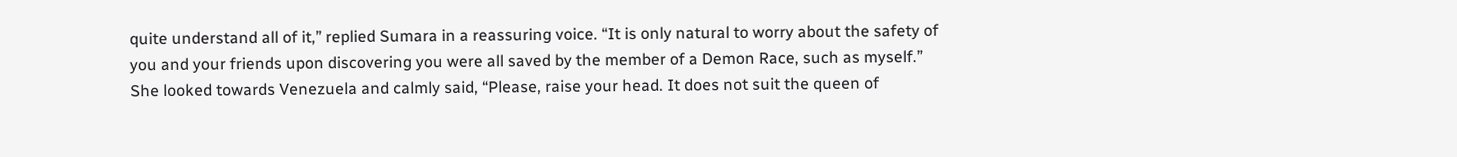quite understand all of it,” replied Sumara in a reassuring voice. “It is only natural to worry about the safety of you and your friends upon discovering you were all saved by the member of a Demon Race, such as myself.” She looked towards Venezuela and calmly said, “Please, raise your head. It does not suit the queen of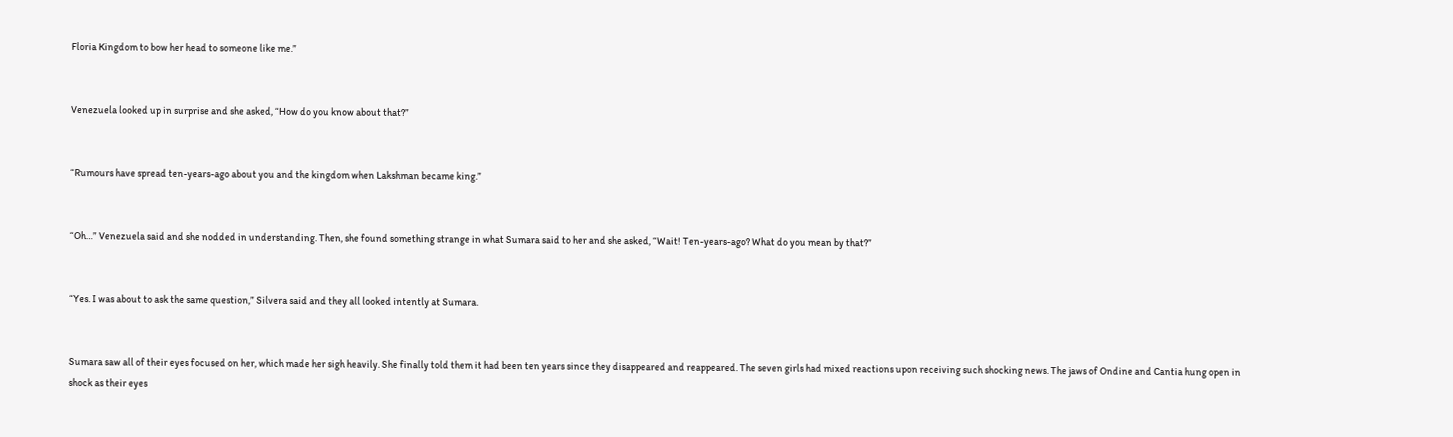Floria Kingdom to bow her head to someone like me.”


Venezuela looked up in surprise and she asked, “How do you know about that?”


“Rumours have spread ten-years-ago about you and the kingdom when Lakshman became king.”


“Oh…” Venezuela said and she nodded in understanding. Then, she found something strange in what Sumara said to her and she asked, “Wait! Ten-years-ago? What do you mean by that?”


“Yes. I was about to ask the same question,” Silvera said and they all looked intently at Sumara.


Sumara saw all of their eyes focused on her, which made her sigh heavily. She finally told them it had been ten years since they disappeared and reappeared. The seven girls had mixed reactions upon receiving such shocking news. The jaws of Ondine and Cantia hung open in shock as their eyes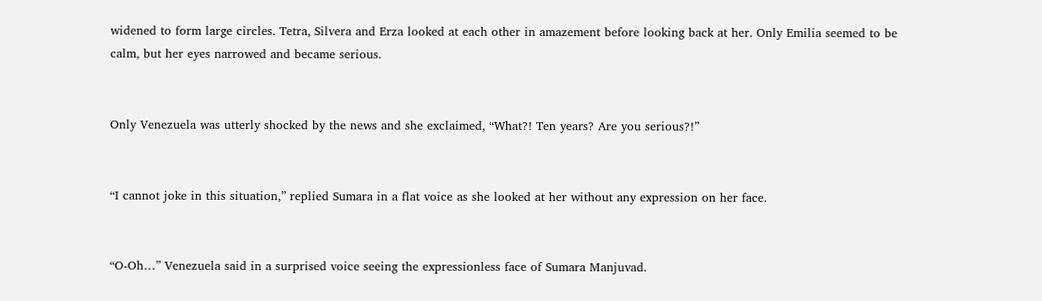widened to form large circles. Tetra, Silvera and Erza looked at each other in amazement before looking back at her. Only Emilia seemed to be calm, but her eyes narrowed and became serious.


Only Venezuela was utterly shocked by the news and she exclaimed, “What?! Ten years? Are you serious?!”


“I cannot joke in this situation,” replied Sumara in a flat voice as she looked at her without any expression on her face.


“O-Oh…” Venezuela said in a surprised voice seeing the expressionless face of Sumara Manjuvad.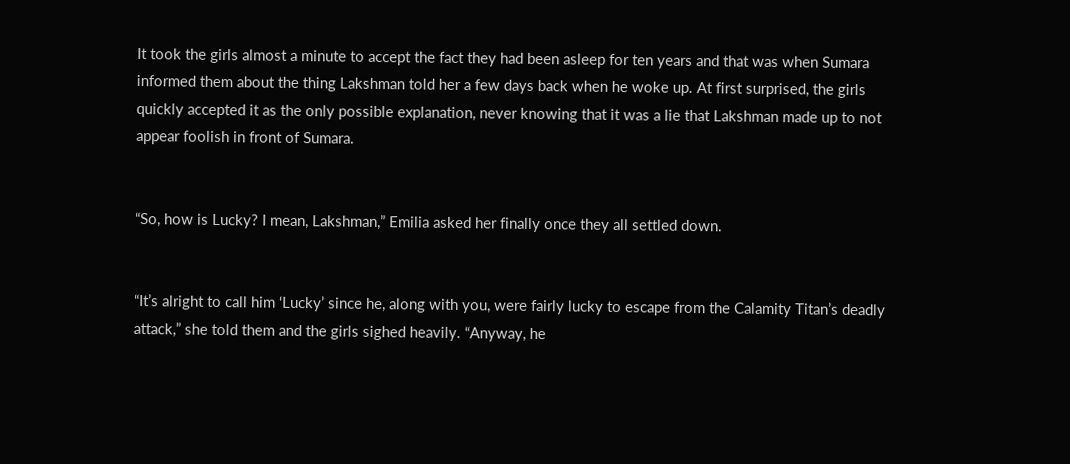It took the girls almost a minute to accept the fact they had been asleep for ten years and that was when Sumara informed them about the thing Lakshman told her a few days back when he woke up. At first surprised, the girls quickly accepted it as the only possible explanation, never knowing that it was a lie that Lakshman made up to not appear foolish in front of Sumara.


“So, how is Lucky? I mean, Lakshman,” Emilia asked her finally once they all settled down.


“It’s alright to call him ‘Lucky’ since he, along with you, were fairly lucky to escape from the Calamity Titan’s deadly attack,” she told them and the girls sighed heavily. “Anyway, he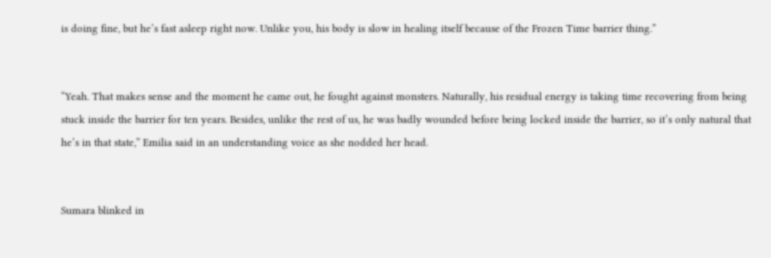is doing fine, but he’s fast asleep right now. Unlike you, his body is slow in healing itself because of the Frozen Time barrier thing.”


“Yeah. That makes sense and the moment he came out, he fought against monsters. Naturally, his residual energy is taking time recovering from being stuck inside the barrier for ten years. Besides, unlike the rest of us, he was badly wounded before being locked inside the barrier, so it’s only natural that he’s in that state,” Emilia said in an understanding voice as she nodded her head.


Sumara blinked in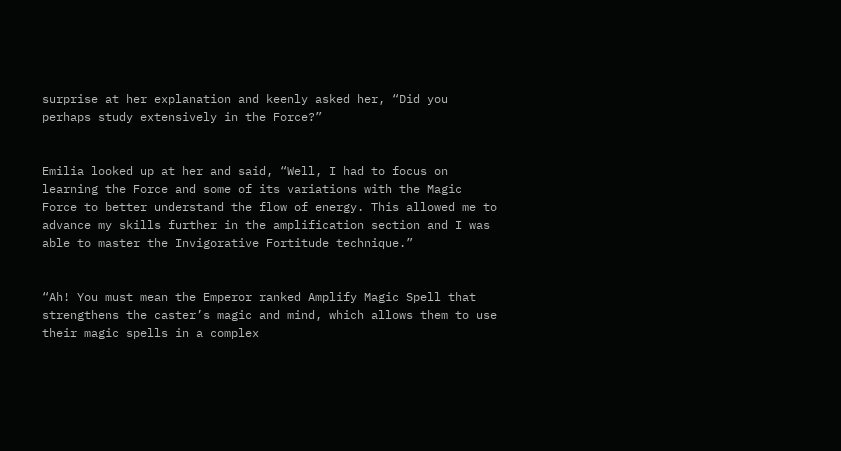surprise at her explanation and keenly asked her, “Did you perhaps study extensively in the Force?”


Emilia looked up at her and said, “Well, I had to focus on learning the Force and some of its variations with the Magic Force to better understand the flow of energy. This allowed me to advance my skills further in the amplification section and I was able to master the Invigorative Fortitude technique.”


“Ah! You must mean the Emperor ranked Amplify Magic Spell that strengthens the caster’s magic and mind, which allows them to use their magic spells in a complex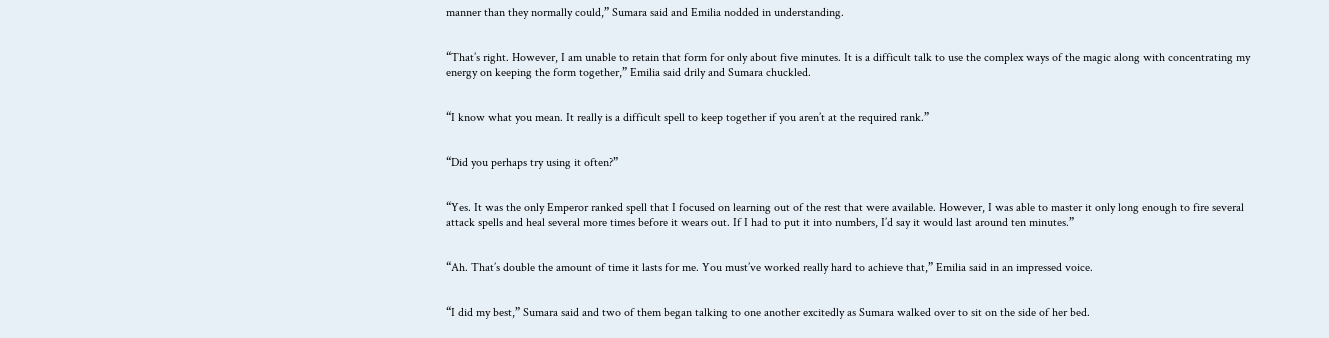manner than they normally could,” Sumara said and Emilia nodded in understanding.


“That’s right. However, I am unable to retain that form for only about five minutes. It is a difficult talk to use the complex ways of the magic along with concentrating my energy on keeping the form together,” Emilia said drily and Sumara chuckled.


“I know what you mean. It really is a difficult spell to keep together if you aren’t at the required rank.”


“Did you perhaps try using it often?”


“Yes. It was the only Emperor ranked spell that I focused on learning out of the rest that were available. However, I was able to master it only long enough to fire several attack spells and heal several more times before it wears out. If I had to put it into numbers, I’d say it would last around ten minutes.”


“Ah. That’s double the amount of time it lasts for me. You must’ve worked really hard to achieve that,” Emilia said in an impressed voice.


“I did my best,” Sumara said and two of them began talking to one another excitedly as Sumara walked over to sit on the side of her bed.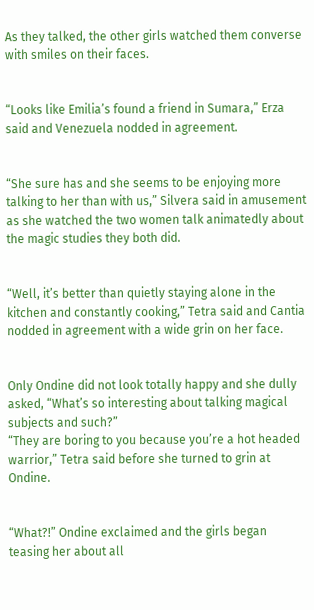As they talked, the other girls watched them converse with smiles on their faces.


“Looks like Emilia’s found a friend in Sumara,” Erza said and Venezuela nodded in agreement.


“She sure has and she seems to be enjoying more talking to her than with us,” Silvera said in amusement as she watched the two women talk animatedly about the magic studies they both did.


“Well, it’s better than quietly staying alone in the kitchen and constantly cooking,” Tetra said and Cantia nodded in agreement with a wide grin on her face.


Only Ondine did not look totally happy and she dully asked, “What’s so interesting about talking magical subjects and such?”
“They are boring to you because you’re a hot headed warrior,” Tetra said before she turned to grin at Ondine.


“What?!” Ondine exclaimed and the girls began teasing her about all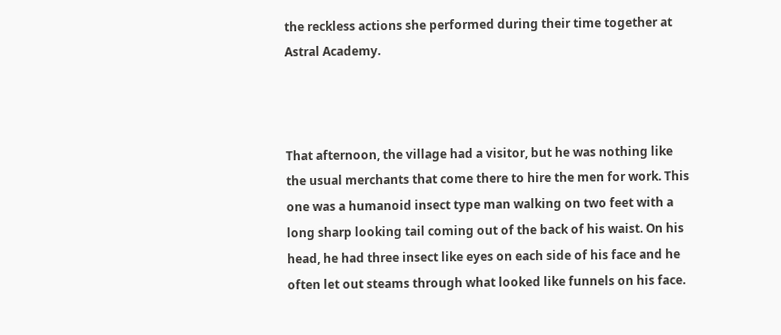the reckless actions she performed during their time together at Astral Academy.



That afternoon, the village had a visitor, but he was nothing like the usual merchants that come there to hire the men for work. This one was a humanoid insect type man walking on two feet with a long sharp looking tail coming out of the back of his waist. On his head, he had three insect like eyes on each side of his face and he often let out steams through what looked like funnels on his face.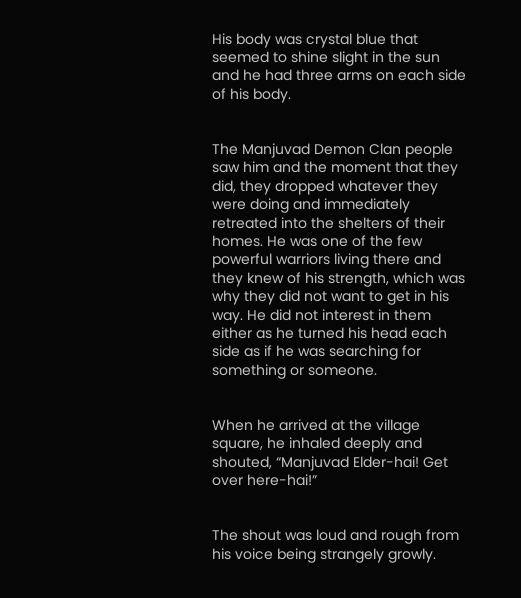His body was crystal blue that seemed to shine slight in the sun and he had three arms on each side of his body.


The Manjuvad Demon Clan people saw him and the moment that they did, they dropped whatever they were doing and immediately retreated into the shelters of their homes. He was one of the few powerful warriors living there and they knew of his strength, which was why they did not want to get in his way. He did not interest in them either as he turned his head each side as if he was searching for something or someone.


When he arrived at the village square, he inhaled deeply and shouted, “Manjuvad Elder-hai! Get over here-hai!”


The shout was loud and rough from his voice being strangely growly.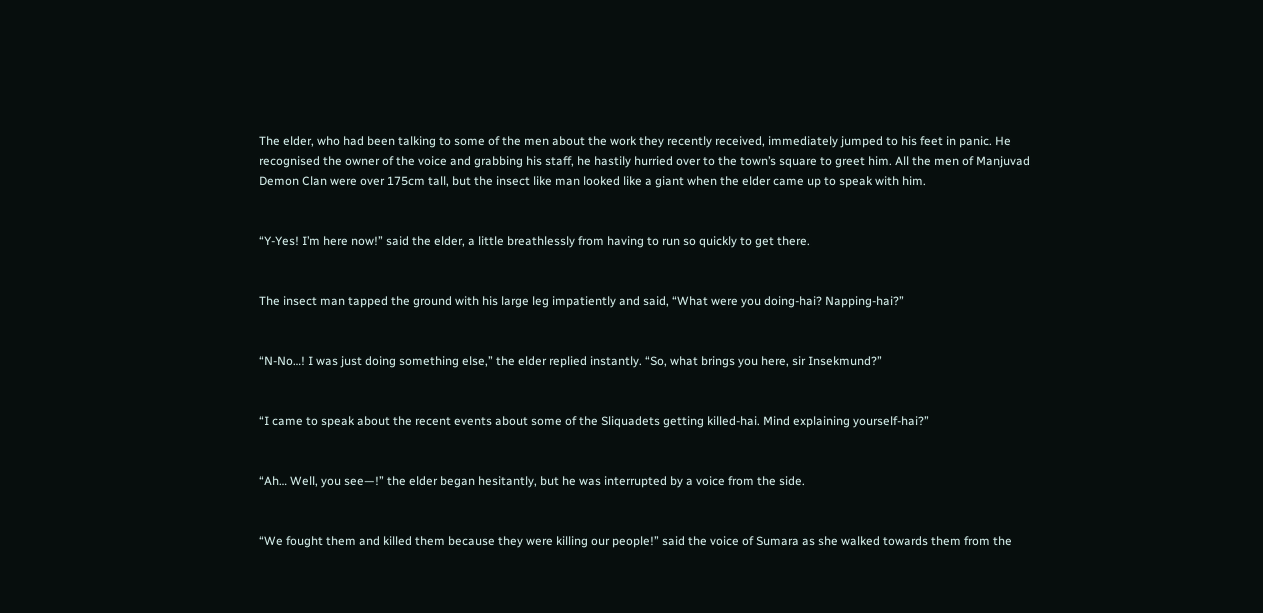The elder, who had been talking to some of the men about the work they recently received, immediately jumped to his feet in panic. He recognised the owner of the voice and grabbing his staff, he hastily hurried over to the town’s square to greet him. All the men of Manjuvad Demon Clan were over 175cm tall, but the insect like man looked like a giant when the elder came up to speak with him.


“Y-Yes! I’m here now!” said the elder, a little breathlessly from having to run so quickly to get there.


The insect man tapped the ground with his large leg impatiently and said, “What were you doing-hai? Napping-hai?”


“N-No…! I was just doing something else,” the elder replied instantly. “So, what brings you here, sir Insekmund?”


“I came to speak about the recent events about some of the Sliquadets getting killed-hai. Mind explaining yourself-hai?”


“Ah… Well, you see—!” the elder began hesitantly, but he was interrupted by a voice from the side.


“We fought them and killed them because they were killing our people!” said the voice of Sumara as she walked towards them from the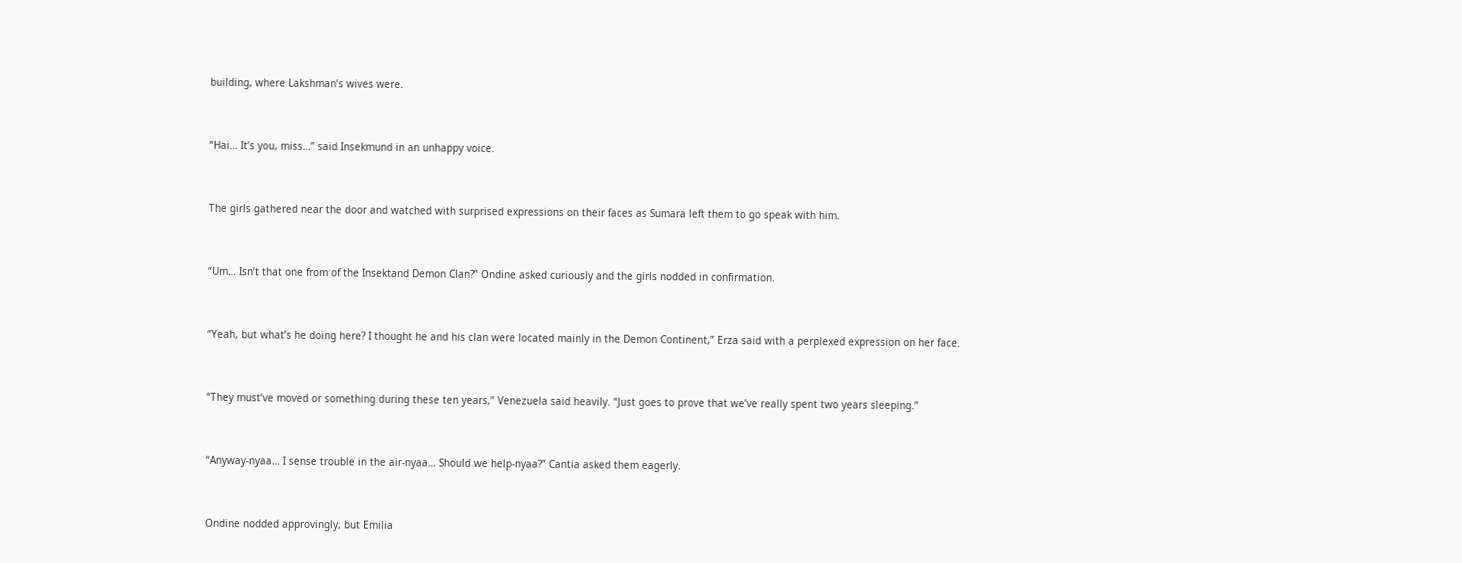building, where Lakshman’s wives were.


“Hai… It’s you, miss…” said Insekmund in an unhappy voice.


The girls gathered near the door and watched with surprised expressions on their faces as Sumara left them to go speak with him.


“Um… Isn’t that one from of the Insektand Demon Clan?” Ondine asked curiously and the girls nodded in confirmation.


“Yeah, but what’s he doing here? I thought he and his clan were located mainly in the Demon Continent,” Erza said with a perplexed expression on her face.


“They must’ve moved or something during these ten years,” Venezuela said heavily. “Just goes to prove that we’ve really spent two years sleeping.”


“Anyway-nyaa… I sense trouble in the air-nyaa… Should we help-nyaa?” Cantia asked them eagerly.


Ondine nodded approvingly, but Emilia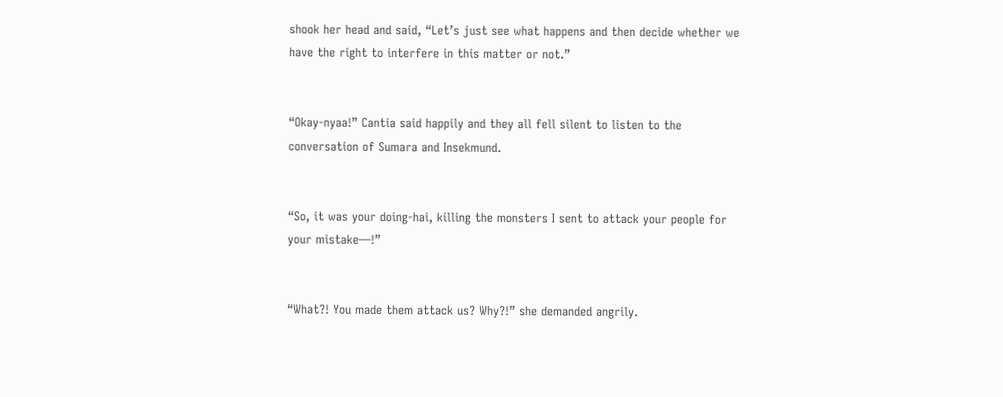shook her head and said, “Let’s just see what happens and then decide whether we have the right to interfere in this matter or not.”


“Okay-nyaa!” Cantia said happily and they all fell silent to listen to the conversation of Sumara and Insekmund.


“So, it was your doing-hai, killing the monsters I sent to attack your people for your mistake—!”


“What?! You made them attack us? Why?!” she demanded angrily.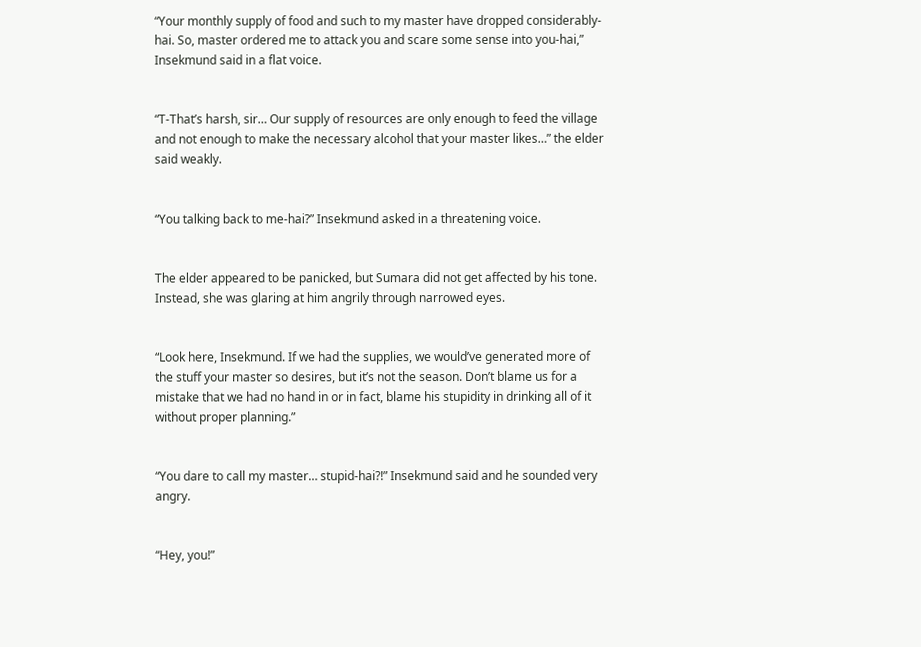“Your monthly supply of food and such to my master have dropped considerably-hai. So, master ordered me to attack you and scare some sense into you-hai,” Insekmund said in a flat voice.


“T-That’s harsh, sir… Our supply of resources are only enough to feed the village and not enough to make the necessary alcohol that your master likes…” the elder said weakly.


“You talking back to me-hai?” Insekmund asked in a threatening voice.


The elder appeared to be panicked, but Sumara did not get affected by his tone. Instead, she was glaring at him angrily through narrowed eyes.


“Look here, Insekmund. If we had the supplies, we would’ve generated more of the stuff your master so desires, but it’s not the season. Don’t blame us for a mistake that we had no hand in or in fact, blame his stupidity in drinking all of it without proper planning.”


“You dare to call my master… stupid-hai?!” Insekmund said and he sounded very angry.


“Hey, you!”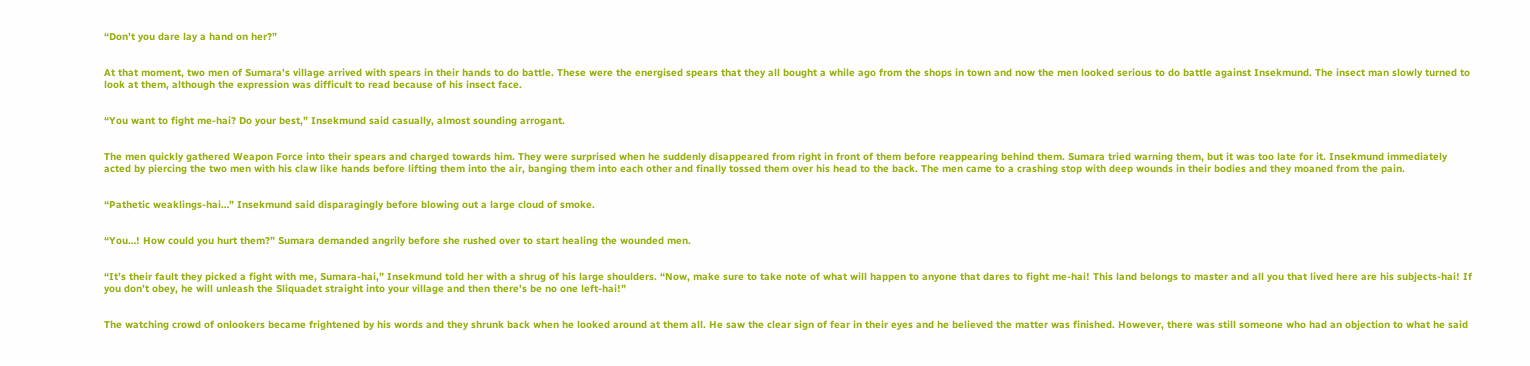“Don’t you dare lay a hand on her?”


At that moment, two men of Sumara’s village arrived with spears in their hands to do battle. These were the energised spears that they all bought a while ago from the shops in town and now the men looked serious to do battle against Insekmund. The insect man slowly turned to look at them, although the expression was difficult to read because of his insect face.


“You want to fight me-hai? Do your best,” Insekmund said casually, almost sounding arrogant.


The men quickly gathered Weapon Force into their spears and charged towards him. They were surprised when he suddenly disappeared from right in front of them before reappearing behind them. Sumara tried warning them, but it was too late for it. Insekmund immediately acted by piercing the two men with his claw like hands before lifting them into the air, banging them into each other and finally tossed them over his head to the back. The men came to a crashing stop with deep wounds in their bodies and they moaned from the pain.


“Pathetic weaklings-hai…” Insekmund said disparagingly before blowing out a large cloud of smoke.


“You…! How could you hurt them?” Sumara demanded angrily before she rushed over to start healing the wounded men.


“It’s their fault they picked a fight with me, Sumara-hai,” Insekmund told her with a shrug of his large shoulders. “Now, make sure to take note of what will happen to anyone that dares to fight me-hai! This land belongs to master and all you that lived here are his subjects-hai! If you don’t obey, he will unleash the Sliquadet straight into your village and then there’s be no one left-hai!”


The watching crowd of onlookers became frightened by his words and they shrunk back when he looked around at them all. He saw the clear sign of fear in their eyes and he believed the matter was finished. However, there was still someone who had an objection to what he said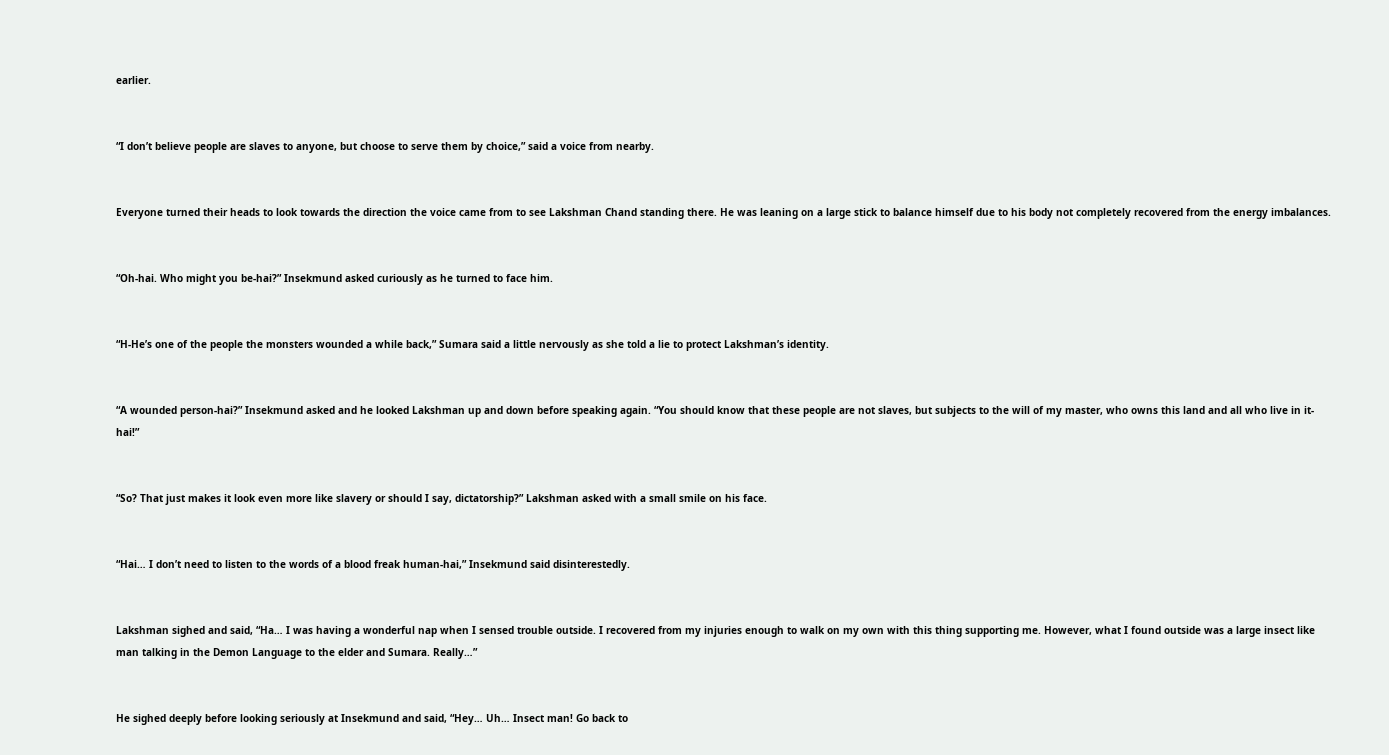earlier.


“I don’t believe people are slaves to anyone, but choose to serve them by choice,” said a voice from nearby.


Everyone turned their heads to look towards the direction the voice came from to see Lakshman Chand standing there. He was leaning on a large stick to balance himself due to his body not completely recovered from the energy imbalances.


“Oh-hai. Who might you be-hai?” Insekmund asked curiously as he turned to face him.


“H-He’s one of the people the monsters wounded a while back,” Sumara said a little nervously as she told a lie to protect Lakshman’s identity.


“A wounded person-hai?” Insekmund asked and he looked Lakshman up and down before speaking again. “You should know that these people are not slaves, but subjects to the will of my master, who owns this land and all who live in it-hai!”


“So? That just makes it look even more like slavery or should I say, dictatorship?” Lakshman asked with a small smile on his face.


“Hai… I don’t need to listen to the words of a blood freak human-hai,” Insekmund said disinterestedly.


Lakshman sighed and said, “Ha… I was having a wonderful nap when I sensed trouble outside. I recovered from my injuries enough to walk on my own with this thing supporting me. However, what I found outside was a large insect like man talking in the Demon Language to the elder and Sumara. Really…”


He sighed deeply before looking seriously at Insekmund and said, “Hey… Uh… Insect man! Go back to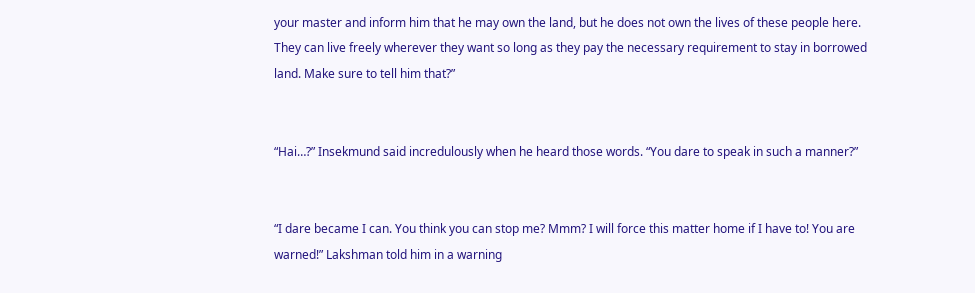your master and inform him that he may own the land, but he does not own the lives of these people here. They can live freely wherever they want so long as they pay the necessary requirement to stay in borrowed land. Make sure to tell him that?”


“Hai…?” Insekmund said incredulously when he heard those words. “You dare to speak in such a manner?”


“I dare became I can. You think you can stop me? Mmm? I will force this matter home if I have to! You are warned!” Lakshman told him in a warning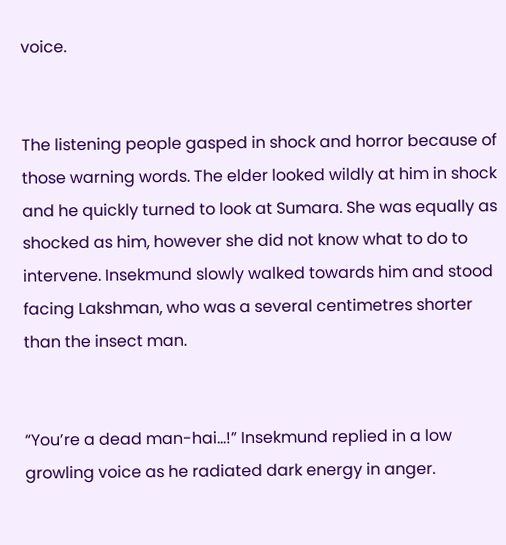voice.


The listening people gasped in shock and horror because of those warning words. The elder looked wildly at him in shock and he quickly turned to look at Sumara. She was equally as shocked as him, however she did not know what to do to intervene. Insekmund slowly walked towards him and stood facing Lakshman, who was a several centimetres shorter than the insect man.


“You’re a dead man-hai…!” Insekmund replied in a low growling voice as he radiated dark energy in anger.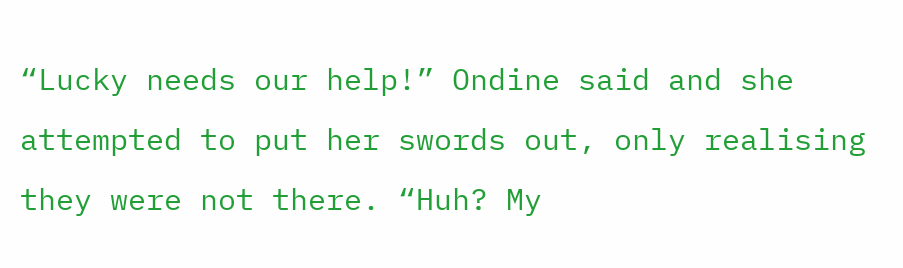“Lucky needs our help!” Ondine said and she attempted to put her swords out, only realising they were not there. “Huh? My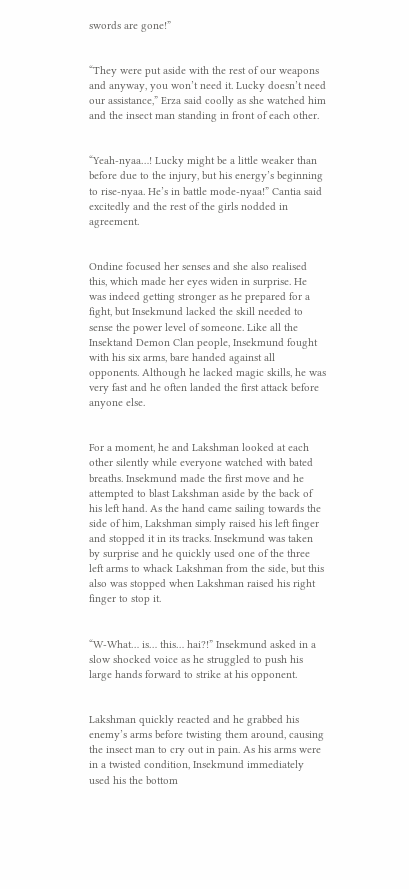swords are gone!”


“They were put aside with the rest of our weapons and anyway, you won’t need it. Lucky doesn’t need our assistance,” Erza said coolly as she watched him and the insect man standing in front of each other.


“Yeah-nyaa…! Lucky might be a little weaker than before due to the injury, but his energy’s beginning to rise-nyaa. He’s in battle mode-nyaa!” Cantia said excitedly and the rest of the girls nodded in agreement.


Ondine focused her senses and she also realised this, which made her eyes widen in surprise. He was indeed getting stronger as he prepared for a fight, but Insekmund lacked the skill needed to sense the power level of someone. Like all the Insektand Demon Clan people, Insekmund fought with his six arms, bare handed against all opponents. Although he lacked magic skills, he was very fast and he often landed the first attack before anyone else.


For a moment, he and Lakshman looked at each other silently while everyone watched with bated breaths. Insekmund made the first move and he attempted to blast Lakshman aside by the back of his left hand. As the hand came sailing towards the side of him, Lakshman simply raised his left finger and stopped it in its tracks. Insekmund was taken by surprise and he quickly used one of the three left arms to whack Lakshman from the side, but this also was stopped when Lakshman raised his right finger to stop it.


“W-What… is… this… hai?!” Insekmund asked in a slow shocked voice as he struggled to push his large hands forward to strike at his opponent.


Lakshman quickly reacted and he grabbed his enemy’s arms before twisting them around, causing the insect man to cry out in pain. As his arms were in a twisted condition, Insekmund immediately used his the bottom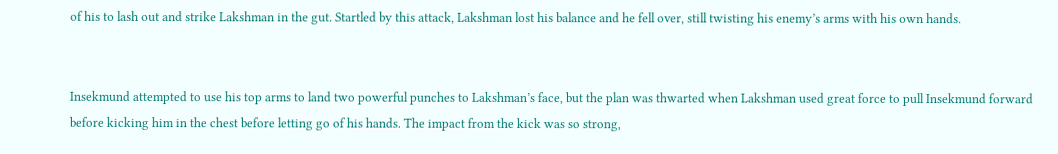of his to lash out and strike Lakshman in the gut. Startled by this attack, Lakshman lost his balance and he fell over, still twisting his enemy’s arms with his own hands.


Insekmund attempted to use his top arms to land two powerful punches to Lakshman’s face, but the plan was thwarted when Lakshman used great force to pull Insekmund forward before kicking him in the chest before letting go of his hands. The impact from the kick was so strong,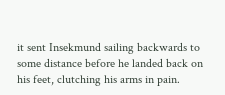it sent Insekmund sailing backwards to some distance before he landed back on his feet, clutching his arms in pain.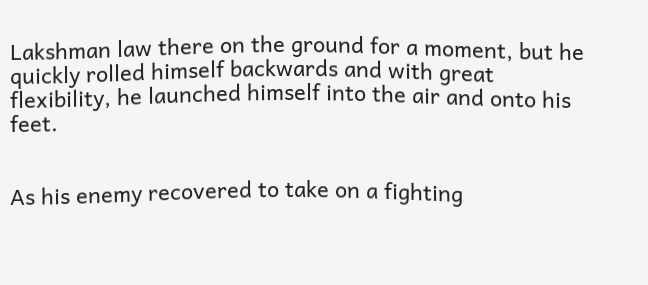Lakshman law there on the ground for a moment, but he quickly rolled himself backwards and with great flexibility, he launched himself into the air and onto his feet.


As his enemy recovered to take on a fighting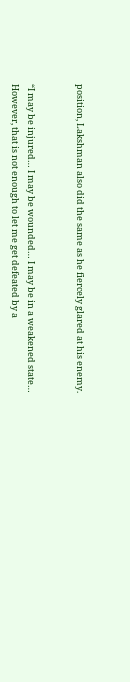position, Lakshman also did the same as he fiercely glared at his enemy.


“I may be injured… I may be wounded… I may be in a weakened state… However, that is not enough to let me get defeated by a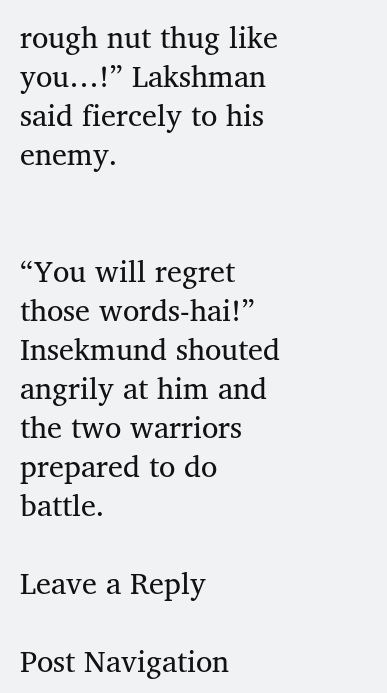rough nut thug like you…!” Lakshman said fiercely to his enemy.


“You will regret those words-hai!” Insekmund shouted angrily at him and the two warriors prepared to do battle.

Leave a Reply

Post Navigation